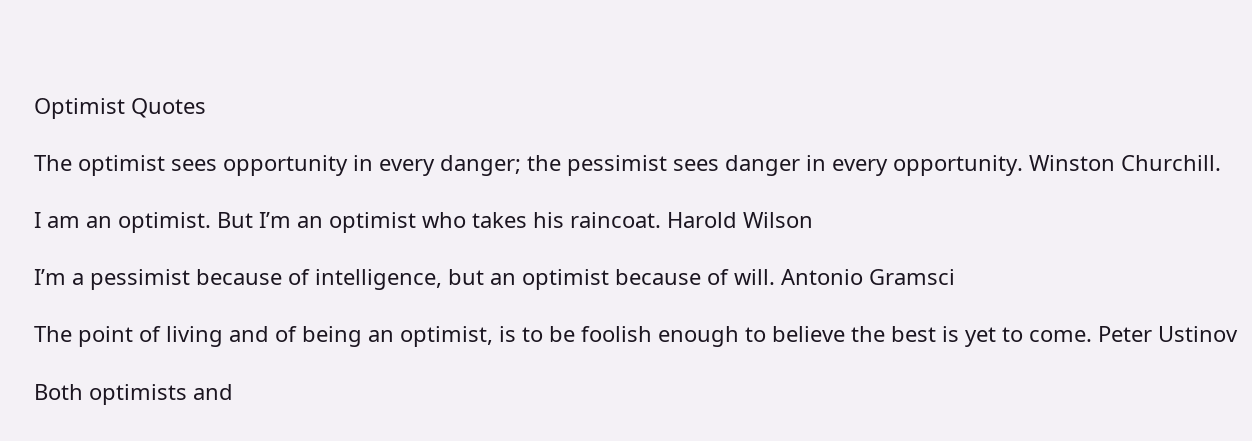Optimist Quotes

The optimist sees opportunity in every danger; the pessimist sees danger in every opportunity. Winston Churchill.

I am an optimist. But I’m an optimist who takes his raincoat. Harold Wilson

I’m a pessimist because of intelligence, but an optimist because of will. Antonio Gramsci

The point of living and of being an optimist, is to be foolish enough to believe the best is yet to come. Peter Ustinov

Both optimists and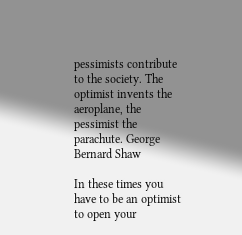pessimists contribute to the society. The optimist invents the aeroplane, the pessimist the parachute. George Bernard Shaw

In these times you have to be an optimist to open your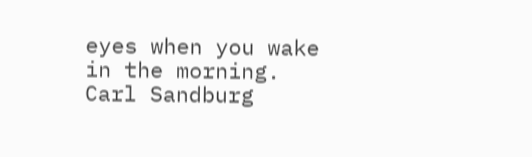eyes when you wake in the morning. Carl Sandburg